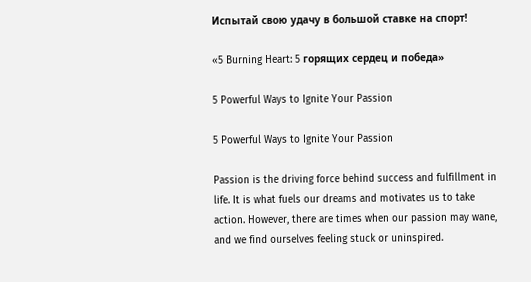Испытай свою удачу в большой ставке на спорт!

«5 Burning Heart: 5 горящих сердец и победа»

5 Powerful Ways to Ignite Your Passion

5 Powerful Ways to Ignite Your Passion

Passion is the driving force behind success and fulfillment in life. It is what fuels our dreams and motivates us to take action. However, there are times when our passion may wane, and we find ourselves feeling stuck or uninspired.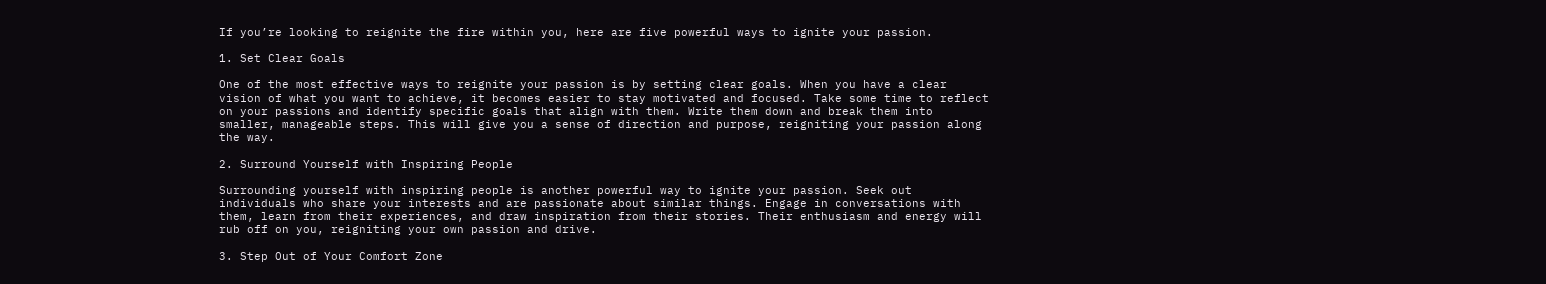If you’re looking to reignite the fire within you, here are five powerful ways to ignite your passion.

1. Set Clear Goals

One of the most effective ways to reignite your passion is by setting clear goals. When you have a clear vision of what you want to achieve, it becomes easier to stay motivated and focused. Take some time to reflect on your passions and identify specific goals that align with them. Write them down and break them into smaller, manageable steps. This will give you a sense of direction and purpose, reigniting your passion along the way.

2. Surround Yourself with Inspiring People

Surrounding yourself with inspiring people is another powerful way to ignite your passion. Seek out individuals who share your interests and are passionate about similar things. Engage in conversations with them, learn from their experiences, and draw inspiration from their stories. Their enthusiasm and energy will rub off on you, reigniting your own passion and drive.

3. Step Out of Your Comfort Zone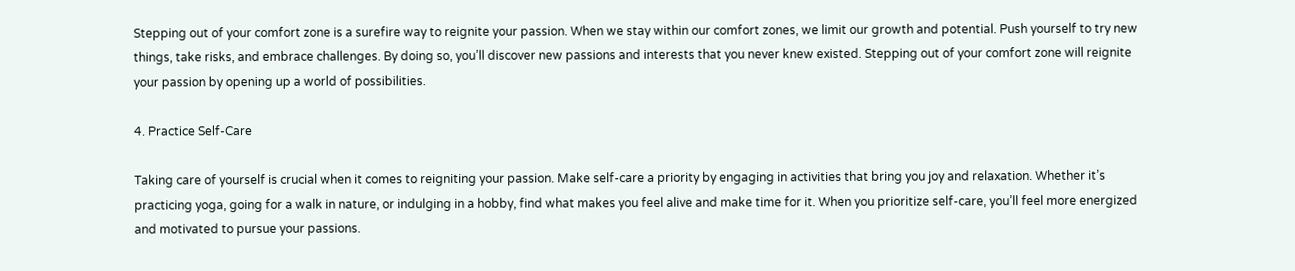Stepping out of your comfort zone is a surefire way to reignite your passion. When we stay within our comfort zones, we limit our growth and potential. Push yourself to try new things, take risks, and embrace challenges. By doing so, you’ll discover new passions and interests that you never knew existed. Stepping out of your comfort zone will reignite your passion by opening up a world of possibilities.

4. Practice Self-Care

Taking care of yourself is crucial when it comes to reigniting your passion. Make self-care a priority by engaging in activities that bring you joy and relaxation. Whether it’s practicing yoga, going for a walk in nature, or indulging in a hobby, find what makes you feel alive and make time for it. When you prioritize self-care, you’ll feel more energized and motivated to pursue your passions.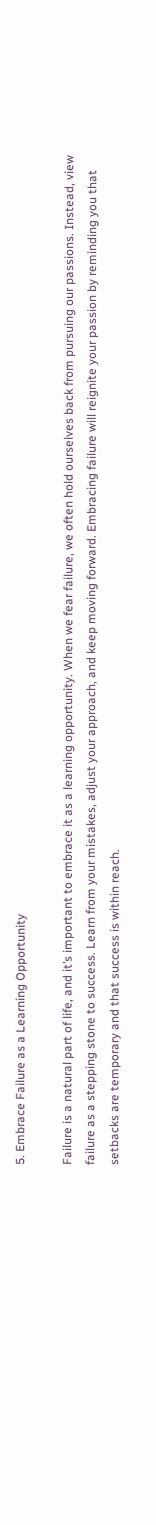5. Embrace Failure as a Learning Opportunity

Failure is a natural part of life, and it’s important to embrace it as a learning opportunity. When we fear failure, we often hold ourselves back from pursuing our passions. Instead, view failure as a stepping stone to success. Learn from your mistakes, adjust your approach, and keep moving forward. Embracing failure will reignite your passion by reminding you that setbacks are temporary and that success is within reach.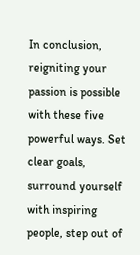In conclusion, reigniting your passion is possible with these five powerful ways. Set clear goals, surround yourself with inspiring people, step out of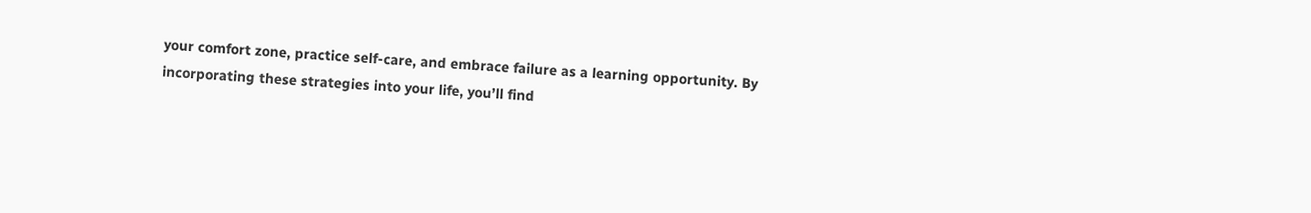your comfort zone, practice self-care, and embrace failure as a learning opportunity. By incorporating these strategies into your life, you’ll find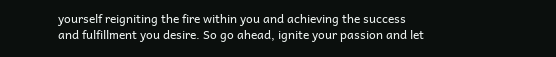yourself reigniting the fire within you and achieving the success and fulfillment you desire. So go ahead, ignite your passion and let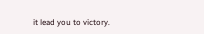it lead you to victory.